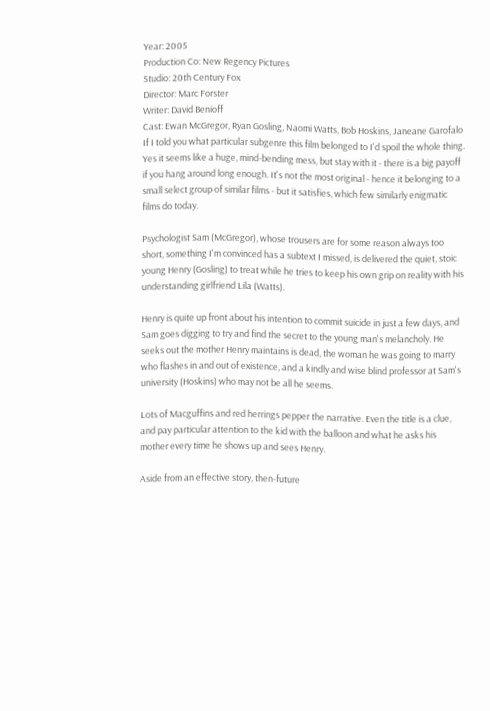Year: 2005
Production Co: New Regency Pictures
Studio: 20th Century Fox
Director: Marc Forster
Writer: David Benioff
Cast: Ewan McGregor, Ryan Gosling, Naomi Watts, Bob Hoskins, Janeane Garofalo
If I told you what particular subgenre this film belonged to I'd spoil the whole thing. Yes it seems like a huge, mind-bending mess, but stay with it - there is a big payoff if you hang around long enough. It's not the most original - hence it belonging to a small select group of similar films - but it satisfies, which few similarly enigmatic films do today.

Psychologist Sam (McGregor), whose trousers are for some reason always too short, something I'm convinced has a subtext I missed, is delivered the quiet, stoic young Henry (Gosling) to treat while he tries to keep his own grip on reality with his understanding girlfriend Lila (Watts).

Henry is quite up front about his intention to commit suicide in just a few days, and Sam goes digging to try and find the secret to the young man's melancholy. He seeks out the mother Henry maintains is dead, the woman he was going to marry who flashes in and out of existence, and a kindly and wise blind professor at Sam's university (Hoskins) who may not be all he seems.

Lots of Macguffins and red herrings pepper the narrative. Even the title is a clue, and pay particular attention to the kid with the balloon and what he asks his mother every time he shows up and sees Henry.

Aside from an effective story, then-future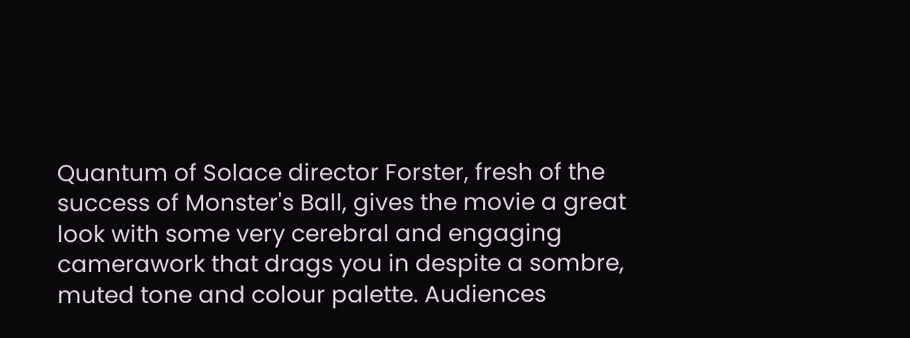Quantum of Solace director Forster, fresh of the success of Monster's Ball, gives the movie a great look with some very cerebral and engaging camerawork that drags you in despite a sombre, muted tone and colour palette. Audiences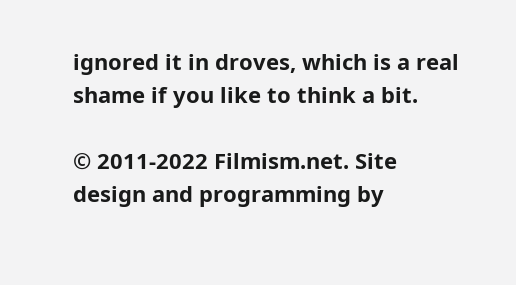ignored it in droves, which is a real shame if you like to think a bit.

© 2011-2022 Filmism.net. Site design and programming by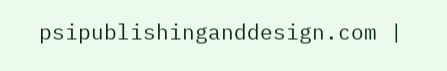psipublishinganddesign.com |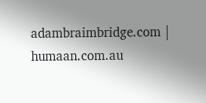adambraimbridge.com | humaan.com.au